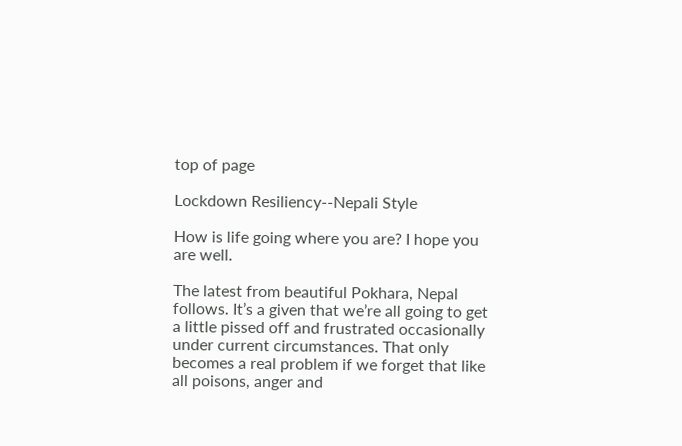top of page

Lockdown Resiliency--Nepali Style

How is life going where you are? I hope you are well.

The latest from beautiful Pokhara, Nepal follows. It’s a given that we’re all going to get a little pissed off and frustrated occasionally under current circumstances. That only becomes a real problem if we forget that like all poisons, anger and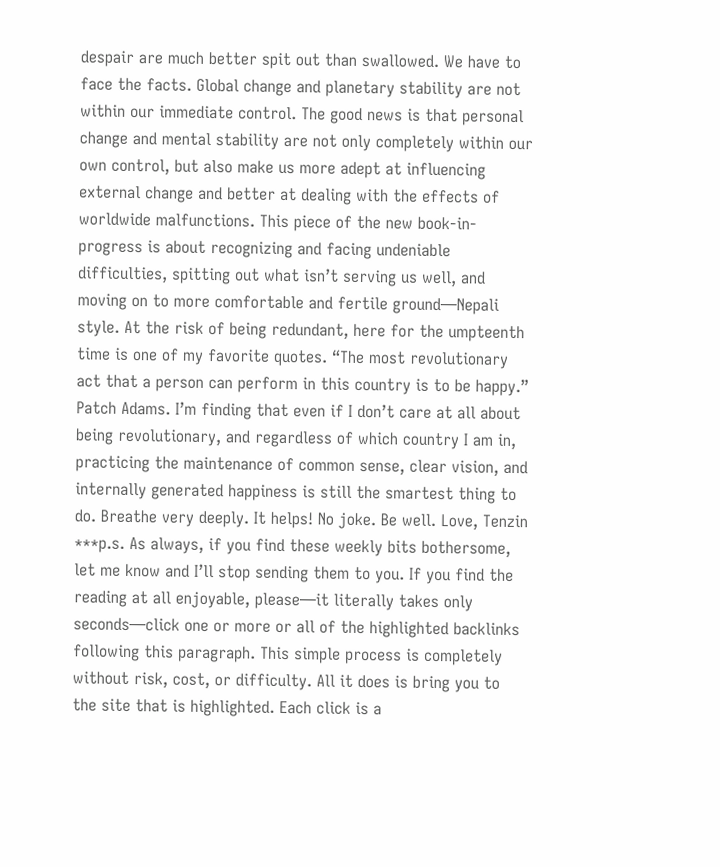despair are much better spit out than swallowed. We have to face the facts. Global change and planetary stability are not within our immediate control. The good news is that personal change and mental stability are not only completely within our own control, but also make us more adept at influencing external change and better at dealing with the effects of worldwide malfunctions. This piece of the new book-in-progress is about recognizing and facing undeniable difficulties, spitting out what isn’t serving us well, and moving on to more comfortable and fertile ground—Nepali style. At the risk of being redundant, here for the umpteenth time is one of my favorite quotes. “The most revolutionary act that a person can perform in this country is to be happy.” Patch Adams. I’m finding that even if I don’t care at all about being revolutionary, and regardless of which country I am in, practicing the maintenance of common sense, clear vision, and internally generated happiness is still the smartest thing to do. Breathe very deeply. It helps! No joke. Be well. Love, Tenzin ***p.s. As always, if you find these weekly bits bothersome, let me know and I’ll stop sending them to you. If you find the reading at all enjoyable, please—it literally takes only seconds—click one or more or all of the highlighted backlinks following this paragraph. This simple process is completely without risk, cost, or difficulty. All it does is bring you to the site that is highlighted. Each click is a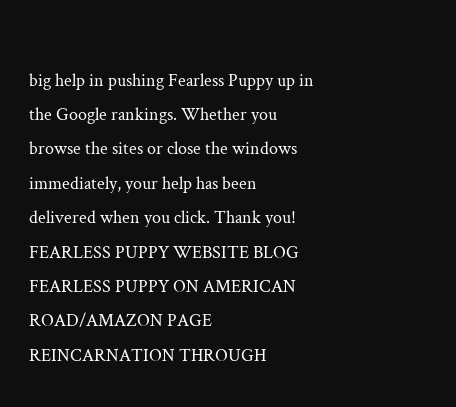big help in pushing Fearless Puppy up in the Google rankings. Whether you browse the sites or close the windows immediately, your help has been delivered when you click. Thank you! FEARLESS PUPPY WEBSITE BLOG FEARLESS PUPPY ON AMERICAN ROAD/AMAZON PAGE REINCARNATION THROUGH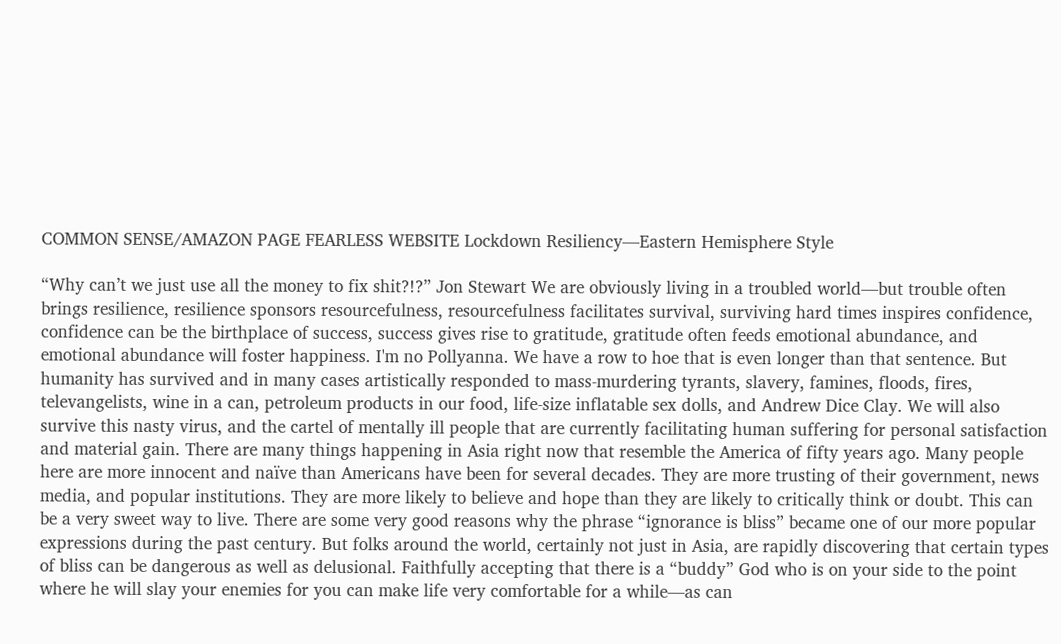COMMON SENSE/AMAZON PAGE FEARLESS WEBSITE Lockdown Resiliency—Eastern Hemisphere Style

“Why can’t we just use all the money to fix shit?!?” Jon Stewart We are obviously living in a troubled world—but trouble often brings resilience, resilience sponsors resourcefulness, resourcefulness facilitates survival, surviving hard times inspires confidence, confidence can be the birthplace of success, success gives rise to gratitude, gratitude often feeds emotional abundance, and emotional abundance will foster happiness. I'm no Pollyanna. We have a row to hoe that is even longer than that sentence. But humanity has survived and in many cases artistically responded to mass-murdering tyrants, slavery, famines, floods, fires, televangelists, wine in a can, petroleum products in our food, life-size inflatable sex dolls, and Andrew Dice Clay. We will also survive this nasty virus, and the cartel of mentally ill people that are currently facilitating human suffering for personal satisfaction and material gain. There are many things happening in Asia right now that resemble the America of fifty years ago. Many people here are more innocent and naïve than Americans have been for several decades. They are more trusting of their government, news media, and popular institutions. They are more likely to believe and hope than they are likely to critically think or doubt. This can be a very sweet way to live. There are some very good reasons why the phrase “ignorance is bliss” became one of our more popular expressions during the past century. But folks around the world, certainly not just in Asia, are rapidly discovering that certain types of bliss can be dangerous as well as delusional. Faithfully accepting that there is a “buddy” God who is on your side to the point where he will slay your enemies for you can make life very comfortable for a while—as can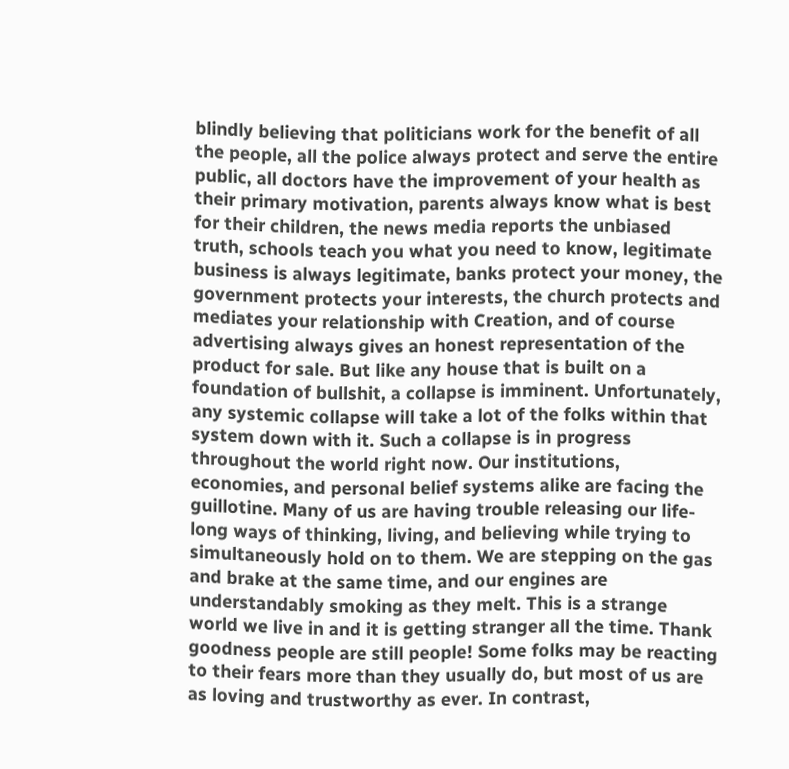blindly believing that politicians work for the benefit of all the people, all the police always protect and serve the entire public, all doctors have the improvement of your health as their primary motivation, parents always know what is best for their children, the news media reports the unbiased truth, schools teach you what you need to know, legitimate business is always legitimate, banks protect your money, the government protects your interests, the church protects and mediates your relationship with Creation, and of course advertising always gives an honest representation of the product for sale. But like any house that is built on a foundation of bullshit, a collapse is imminent. Unfortunately, any systemic collapse will take a lot of the folks within that system down with it. Such a collapse is in progress throughout the world right now. Our institutions, economies, and personal belief systems alike are facing the guillotine. Many of us are having trouble releasing our life-long ways of thinking, living, and believing while trying to simultaneously hold on to them. We are stepping on the gas and brake at the same time, and our engines are understandably smoking as they melt. This is a strange world we live in and it is getting stranger all the time. Thank goodness people are still people! Some folks may be reacting to their fears more than they usually do, but most of us are as loving and trustworthy as ever. In contrast,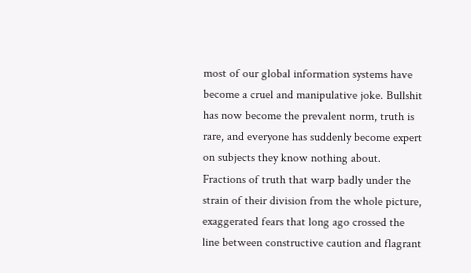most of our global information systems have become a cruel and manipulative joke. Bullshit has now become the prevalent norm, truth is rare, and everyone has suddenly become expert on subjects they know nothing about. Fractions of truth that warp badly under the strain of their division from the whole picture, exaggerated fears that long ago crossed the line between constructive caution and flagrant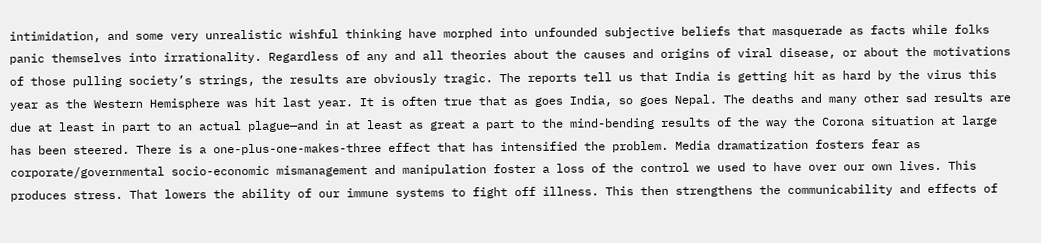intimidation, and some very unrealistic wishful thinking have morphed into unfounded subjective beliefs that masquerade as facts while folks panic themselves into irrationality. Regardless of any and all theories about the causes and origins of viral disease, or about the motivations of those pulling society’s strings, the results are obviously tragic. The reports tell us that India is getting hit as hard by the virus this year as the Western Hemisphere was hit last year. It is often true that as goes India, so goes Nepal. The deaths and many other sad results are due at least in part to an actual plague—and in at least as great a part to the mind-bending results of the way the Corona situation at large has been steered. There is a one-plus-one-makes-three effect that has intensified the problem. Media dramatization fosters fear as corporate/governmental socio-economic mismanagement and manipulation foster a loss of the control we used to have over our own lives. This produces stress. That lowers the ability of our immune systems to fight off illness. This then strengthens the communicability and effects of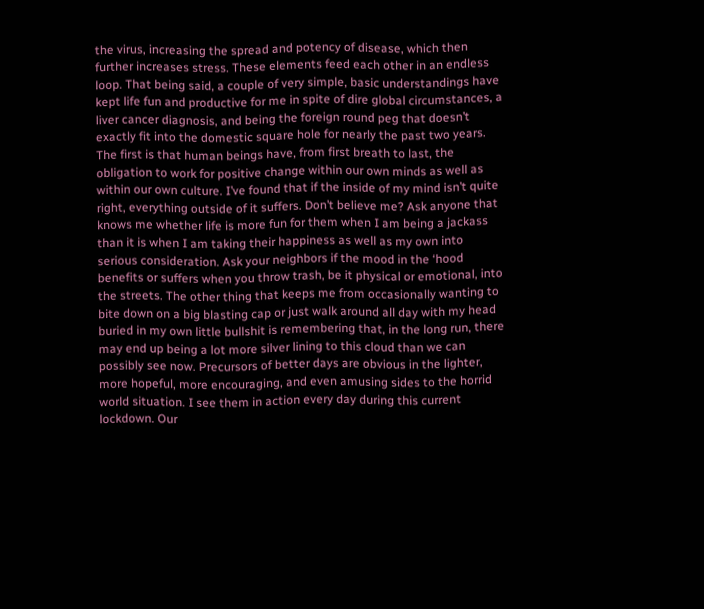the virus, increasing the spread and potency of disease, which then further increases stress. These elements feed each other in an endless loop. That being said, a couple of very simple, basic understandings have kept life fun and productive for me in spite of dire global circumstances, a liver cancer diagnosis, and being the foreign round peg that doesn’t exactly fit into the domestic square hole for nearly the past two years. The first is that human beings have, from first breath to last, the obligation to work for positive change within our own minds as well as within our own culture. I’ve found that if the inside of my mind isn’t quite right, everything outside of it suffers. Don’t believe me? Ask anyone that knows me whether life is more fun for them when I am being a jackass than it is when I am taking their happiness as well as my own into serious consideration. Ask your neighbors if the mood in the ‘hood benefits or suffers when you throw trash, be it physical or emotional, into the streets. The other thing that keeps me from occasionally wanting to bite down on a big blasting cap or just walk around all day with my head buried in my own little bullshit is remembering that, in the long run, there may end up being a lot more silver lining to this cloud than we can possibly see now. Precursors of better days are obvious in the lighter, more hopeful, more encouraging, and even amusing sides to the horrid world situation. I see them in action every day during this current lockdown. Our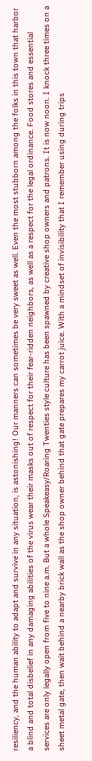resiliency, and the human ability to adapt and survive in any situation, is astonishing! Our manners can sometimes be very sweet as well. Even the most stubborn among the folks in this town that harbor a blind and total disbelief in any damaging abilities of the virus wear their masks out of respect for their fear-ridden neighbors, as well as a respect for the legal ordinance. Food stores and essential services are only legally open from five to nine a.m. But a whole Speakeasy/Roaring Twenties style culture has been spawned by creative shop owners and patrons. It is now noon. I knock three times on a sheet metal gate, then wait behind a nearby brick wall as the shop owner behind that gate prepares my carrot juice. With a mindset of invisibility that I remember using during trips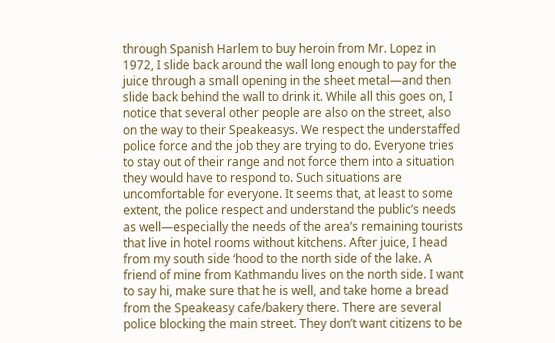through Spanish Harlem to buy heroin from Mr. Lopez in 1972, I slide back around the wall long enough to pay for the juice through a small opening in the sheet metal—and then slide back behind the wall to drink it. While all this goes on, I notice that several other people are also on the street, also on the way to their Speakeasys. We respect the understaffed police force and the job they are trying to do. Everyone tries to stay out of their range and not force them into a situation they would have to respond to. Such situations are uncomfortable for everyone. It seems that, at least to some extent, the police respect and understand the public’s needs as well—especially the needs of the area’s remaining tourists that live in hotel rooms without kitchens. After juice, I head from my south side ‘hood to the north side of the lake. A friend of mine from Kathmandu lives on the north side. I want to say hi, make sure that he is well, and take home a bread from the Speakeasy cafe/bakery there. There are several police blocking the main street. They don’t want citizens to be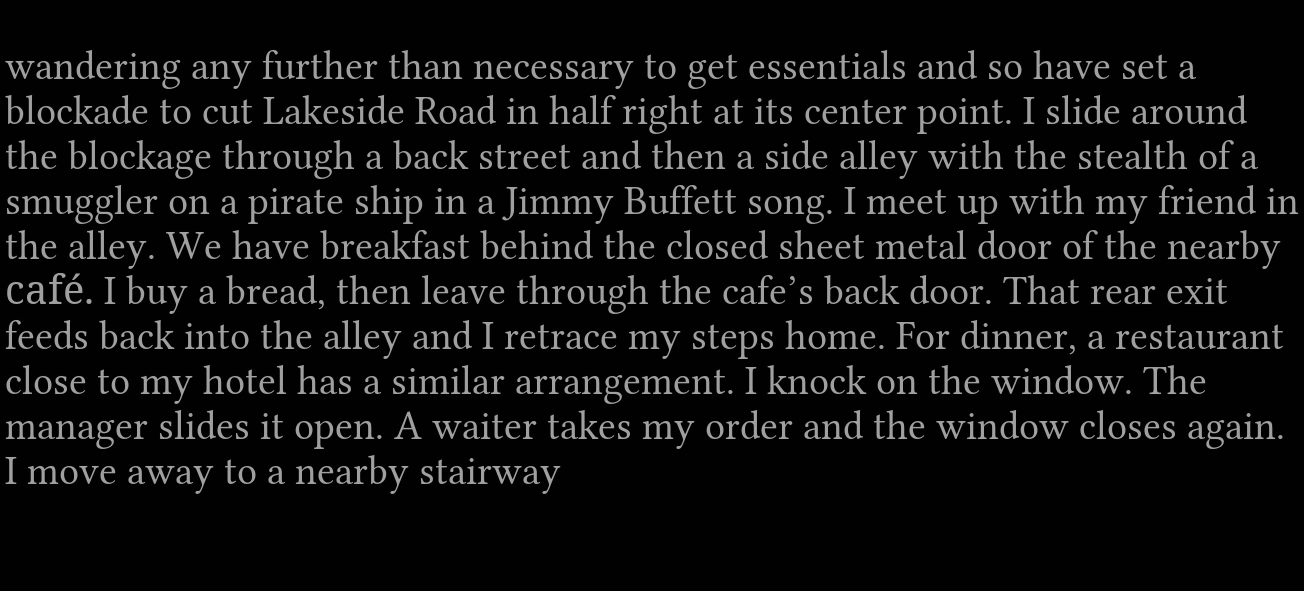wandering any further than necessary to get essentials and so have set a blockade to cut Lakeside Road in half right at its center point. I slide around the blockage through a back street and then a side alley with the stealth of a smuggler on a pirate ship in a Jimmy Buffett song. I meet up with my friend in the alley. We have breakfast behind the closed sheet metal door of the nearby café. I buy a bread, then leave through the cafe’s back door. That rear exit feeds back into the alley and I retrace my steps home. For dinner, a restaurant close to my hotel has a similar arrangement. I knock on the window. The manager slides it open. A waiter takes my order and the window closes again. I move away to a nearby stairway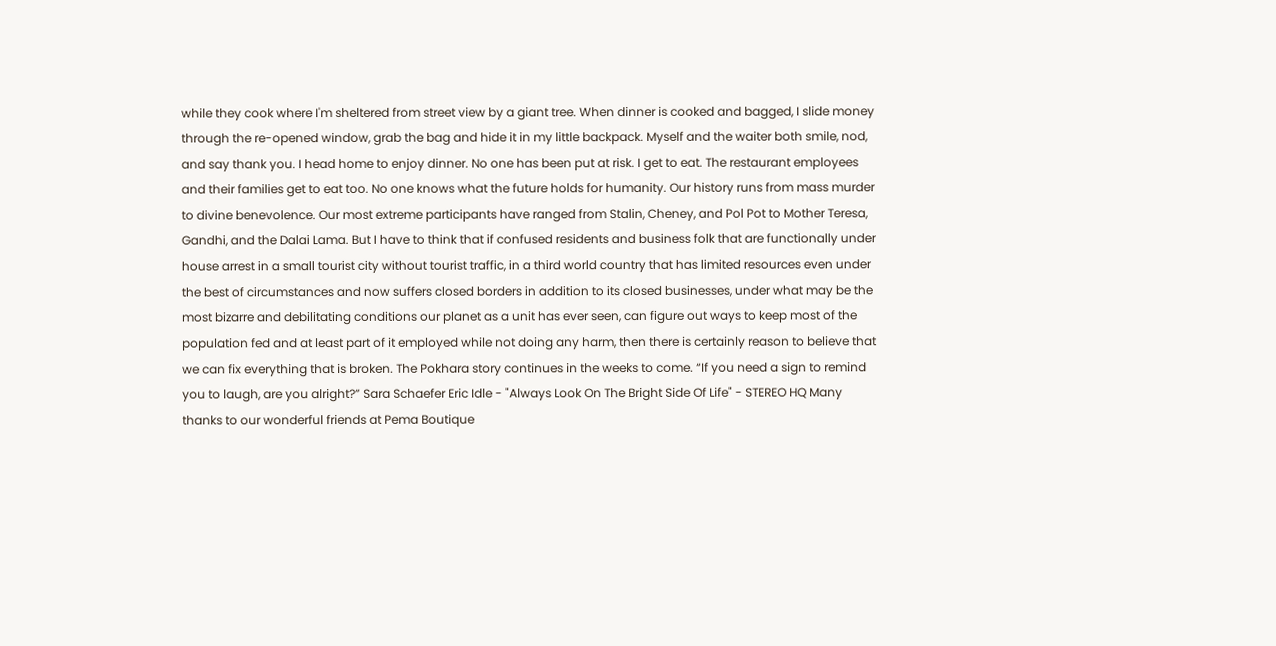while they cook where I'm sheltered from street view by a giant tree. When dinner is cooked and bagged, I slide money through the re-opened window, grab the bag and hide it in my little backpack. Myself and the waiter both smile, nod, and say thank you. I head home to enjoy dinner. No one has been put at risk. I get to eat. The restaurant employees and their families get to eat too. No one knows what the future holds for humanity. Our history runs from mass murder to divine benevolence. Our most extreme participants have ranged from Stalin, Cheney, and Pol Pot to Mother Teresa, Gandhi, and the Dalai Lama. But I have to think that if confused residents and business folk that are functionally under house arrest in a small tourist city without tourist traffic, in a third world country that has limited resources even under the best of circumstances and now suffers closed borders in addition to its closed businesses, under what may be the most bizarre and debilitating conditions our planet as a unit has ever seen, can figure out ways to keep most of the population fed and at least part of it employed while not doing any harm, then there is certainly reason to believe that we can fix everything that is broken. The Pokhara story continues in the weeks to come. “If you need a sign to remind you to laugh, are you alright?” Sara Schaefer Eric Idle - "Always Look On The Bright Side Of Life" - STEREO HQ Many thanks to our wonderful friends at Pema Boutique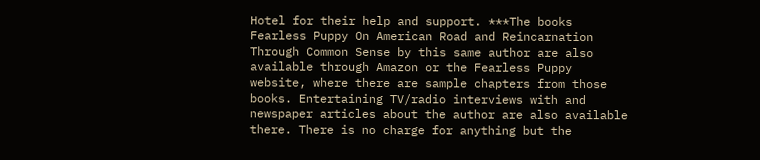Hotel for their help and support. ***The books Fearless Puppy On American Road and Reincarnation Through Common Sense by this same author are also available through Amazon or the Fearless Puppy website, where there are sample chapters from those books. Entertaining TV/radio interviews with and newspaper articles about the author are also available there. There is no charge for anything but the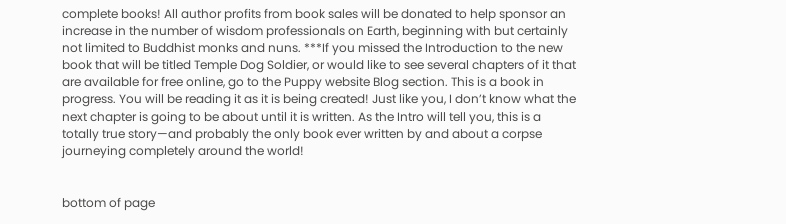complete books! All author profits from book sales will be donated to help sponsor an increase in the number of wisdom professionals on Earth, beginning with but certainly not limited to Buddhist monks and nuns. ***If you missed the Introduction to the new book that will be titled Temple Dog Soldier, or would like to see several chapters of it that are available for free online, go to the Puppy website Blog section. This is a book in progress. You will be reading it as it is being created! Just like you, I don’t know what the next chapter is going to be about until it is written. As the Intro will tell you, this is a totally true story—and probably the only book ever written by and about a corpse journeying completely around the world!


bottom of page